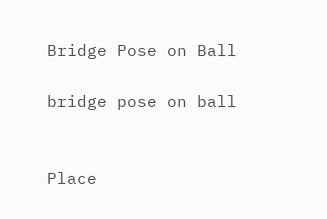Bridge Pose on Ball

bridge pose on ball


Place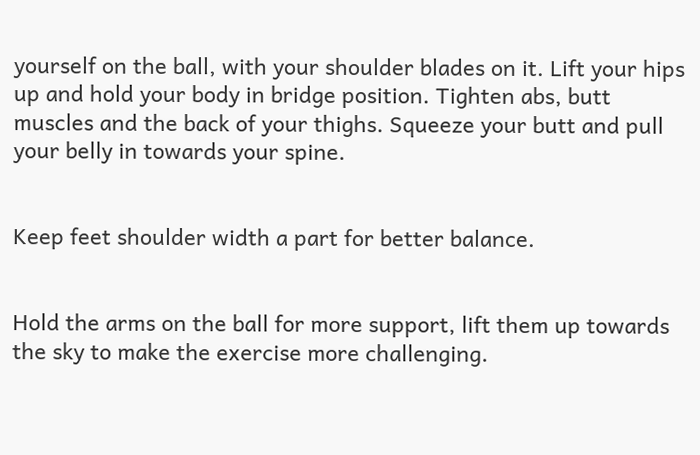yourself on the ball, with your shoulder blades on it. Lift your hips up and hold your body in bridge position. Tighten abs, butt muscles and the back of your thighs. Squeeze your butt and pull your belly in towards your spine.


Keep feet shoulder width a part for better balance.


Hold the arms on the ball for more support, lift them up towards the sky to make the exercise more challenging.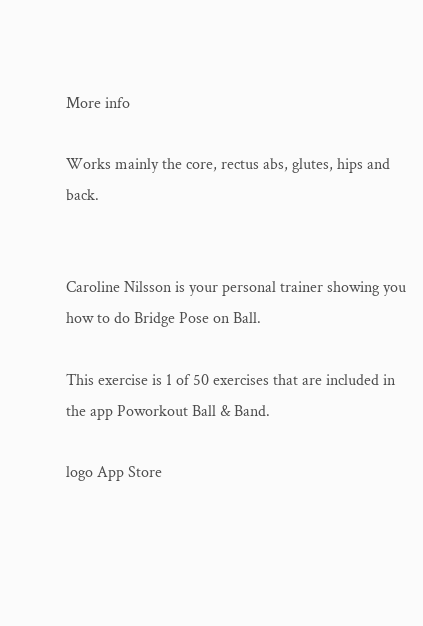More info

Works mainly the core, rectus abs, glutes, hips and back.


Caroline Nilsson is your personal trainer showing you how to do Bridge Pose on Ball.

This exercise is 1 of 50 exercises that are included in the app Poworkout Ball & Band.

logo App Store